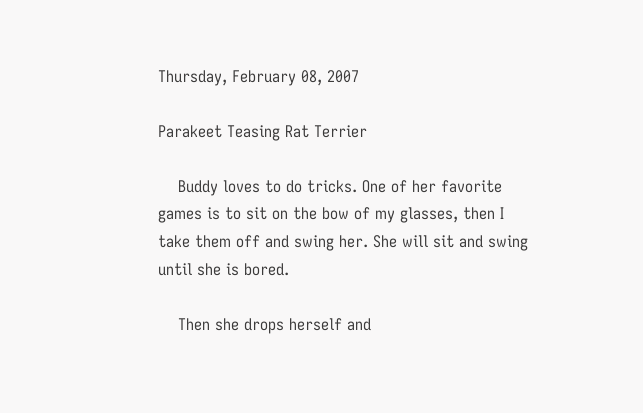Thursday, February 08, 2007

Parakeet Teasing Rat Terrier

    Buddy loves to do tricks. One of her favorite games is to sit on the bow of my glasses, then I take them off and swing her. She will sit and swing until she is bored.

    Then she drops herself and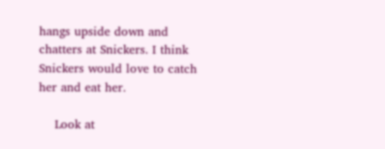hangs upside down and chatters at Snickers. I think Snickers would love to catch her and eat her.

    Look at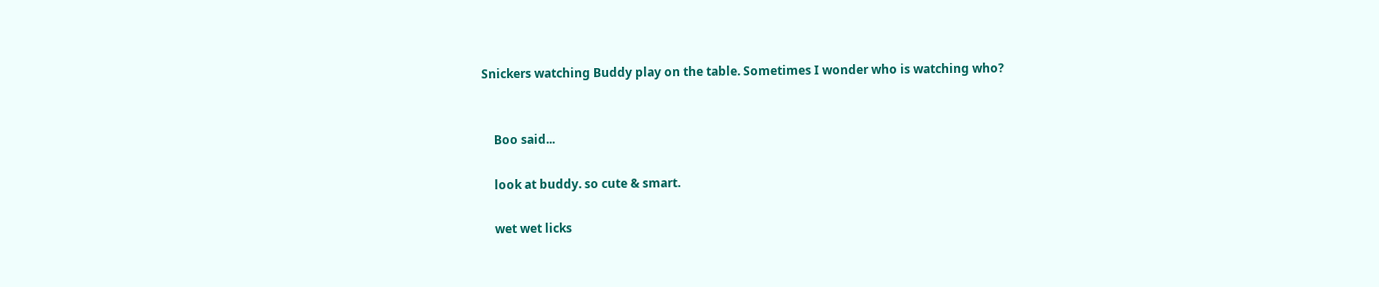Snickers watching Buddy play on the table. Sometimes I wonder who is watching who?


    Boo said...

    look at buddy. so cute & smart.

    wet wet licks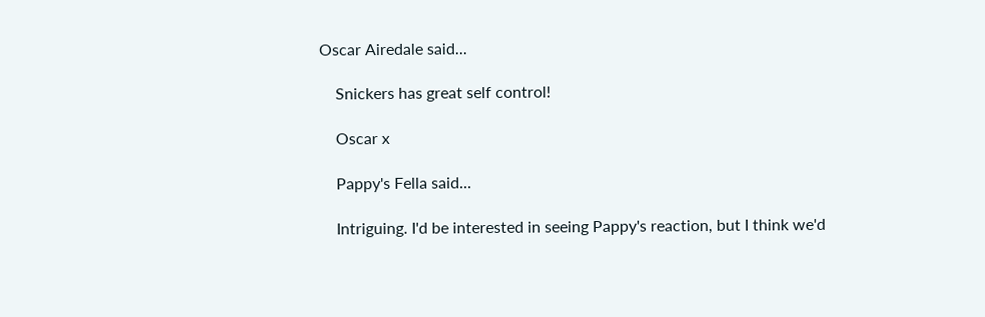Oscar Airedale said...

    Snickers has great self control!

    Oscar x

    Pappy's Fella said...

    Intriguing. I'd be interested in seeing Pappy's reaction, but I think we'd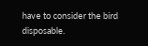have to consider the bird disposable.